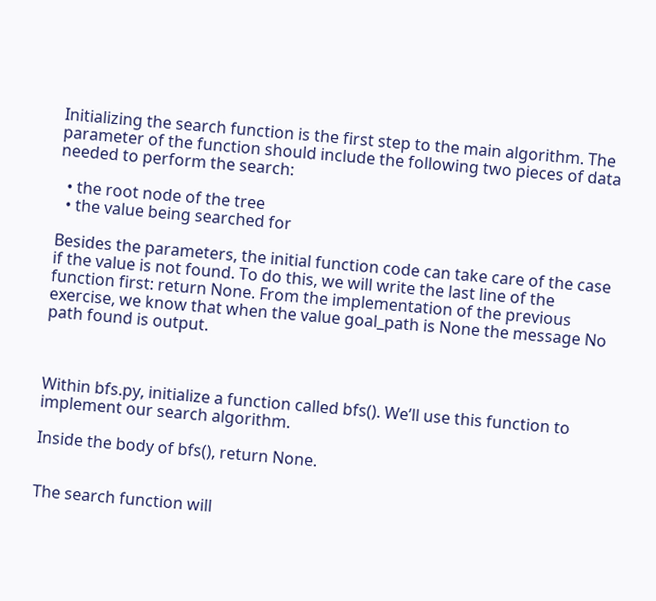Initializing the search function is the first step to the main algorithm. The parameter of the function should include the following two pieces of data needed to perform the search:

  • the root node of the tree
  • the value being searched for

Besides the parameters, the initial function code can take care of the case if the value is not found. To do this, we will write the last line of the function first: return None. From the implementation of the previous exercise, we know that when the value goal_path is None the message No path found is output.



Within bfs.py, initialize a function called bfs(). We’ll use this function to implement our search algorithm.

Inside the body of bfs(), return None.


The search function will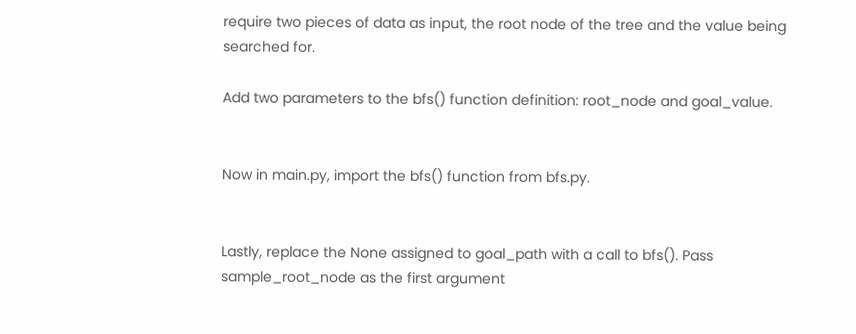require two pieces of data as input, the root node of the tree and the value being searched for.

Add two parameters to the bfs() function definition: root_node and goal_value.


Now in main.py, import the bfs() function from bfs.py.


Lastly, replace the None assigned to goal_path with a call to bfs(). Pass sample_root_node as the first argument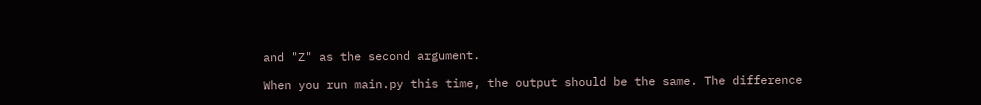and "Z" as the second argument.

When you run main.py this time, the output should be the same. The difference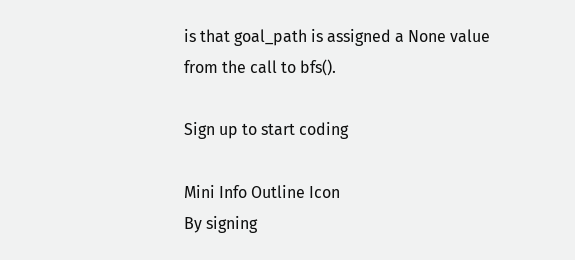is that goal_path is assigned a None value from the call to bfs().

Sign up to start coding

Mini Info Outline Icon
By signing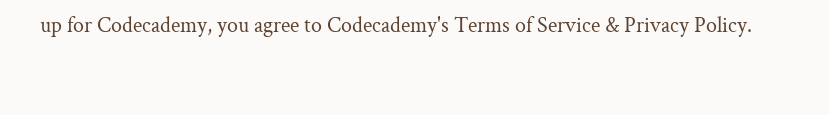up for Codecademy, you agree to Codecademy's Terms of Service & Privacy Policy.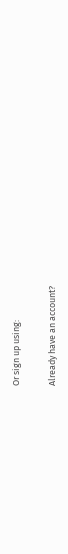Or sign up using:

Already have an account?